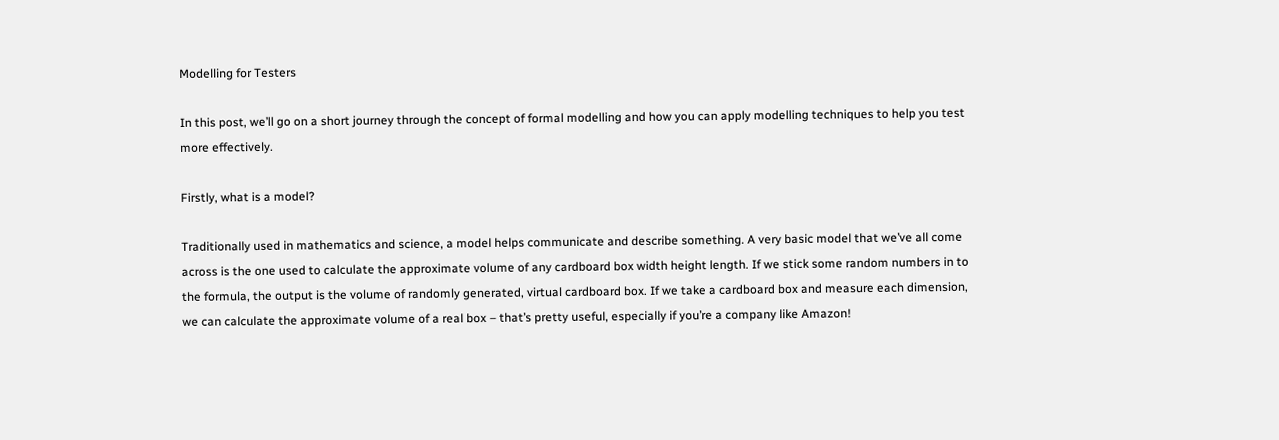Modelling for Testers

In this post, we’ll go on a short journey through the concept of formal modelling and how you can apply modelling techniques to help you test more effectively.

Firstly, what is a model?

Traditionally used in mathematics and science, a model helps communicate and describe something. A very basic model that we’ve all come across is the one used to calculate the approximate volume of any cardboard box width height length. If we stick some random numbers in to the formula, the output is the volume of randomly generated, virtual cardboard box. If we take a cardboard box and measure each dimension, we can calculate the approximate volume of a real box – that’s pretty useful, especially if you’re a company like Amazon!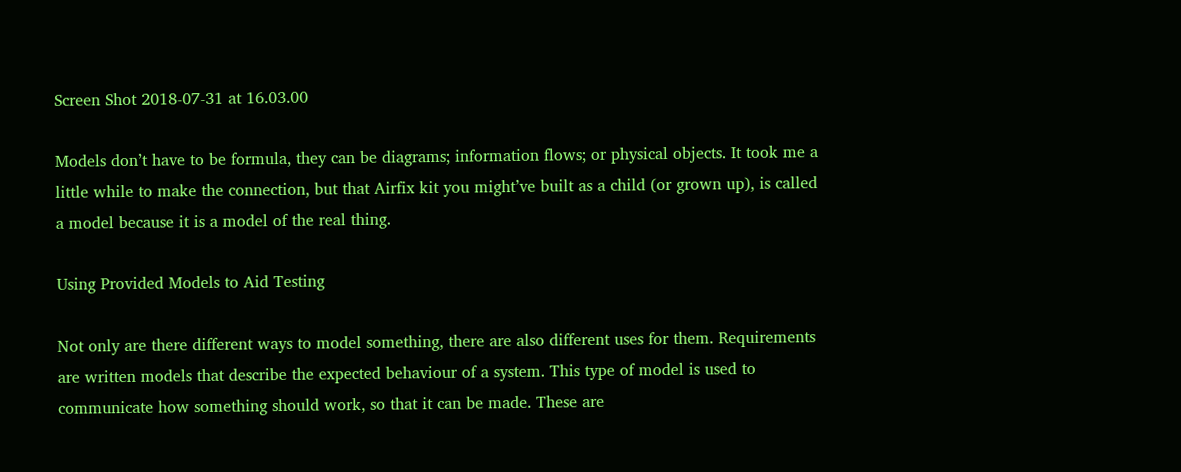Screen Shot 2018-07-31 at 16.03.00

Models don’t have to be formula, they can be diagrams; information flows; or physical objects. It took me a little while to make the connection, but that Airfix kit you might’ve built as a child (or grown up), is called a model because it is a model of the real thing.

Using Provided Models to Aid Testing

Not only are there different ways to model something, there are also different uses for them. Requirements are written models that describe the expected behaviour of a system. This type of model is used to communicate how something should work, so that it can be made. These are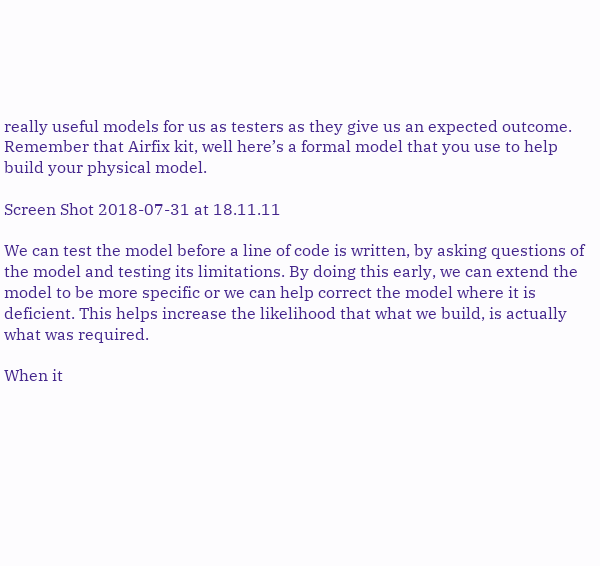really useful models for us as testers as they give us an expected outcome. Remember that Airfix kit, well here’s a formal model that you use to help build your physical model.

Screen Shot 2018-07-31 at 18.11.11

We can test the model before a line of code is written, by asking questions of the model and testing its limitations. By doing this early, we can extend the model to be more specific or we can help correct the model where it is deficient. This helps increase the likelihood that what we build, is actually what was required.

When it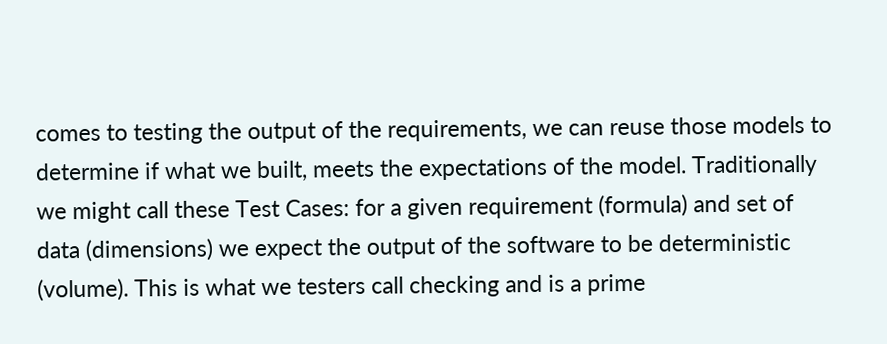comes to testing the output of the requirements, we can reuse those models to determine if what we built, meets the expectations of the model. Traditionally we might call these Test Cases: for a given requirement (formula) and set of data (dimensions) we expect the output of the software to be deterministic (volume). This is what we testers call checking and is a prime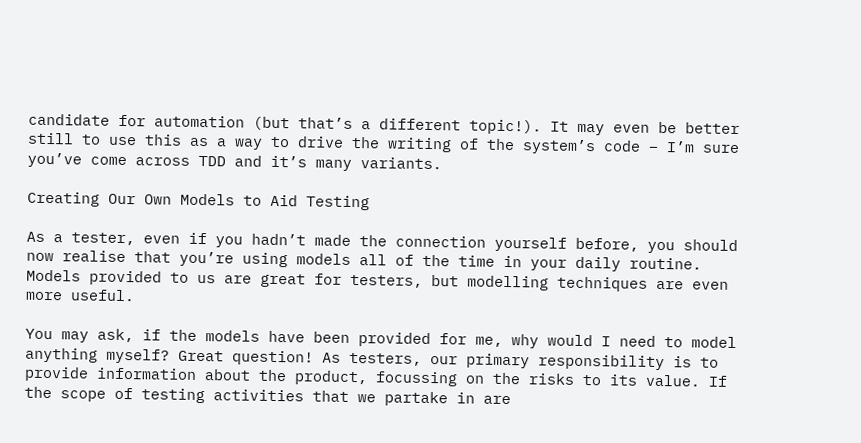candidate for automation (but that’s a different topic!). It may even be better still to use this as a way to drive the writing of the system’s code – I’m sure you’ve come across TDD and it’s many variants.

Creating Our Own Models to Aid Testing

As a tester, even if you hadn’t made the connection yourself before, you should now realise that you’re using models all of the time in your daily routine. Models provided to us are great for testers, but modelling techniques are even more useful.

You may ask, if the models have been provided for me, why would I need to model anything myself? Great question! As testers, our primary responsibility is to provide information about the product, focussing on the risks to its value. If the scope of testing activities that we partake in are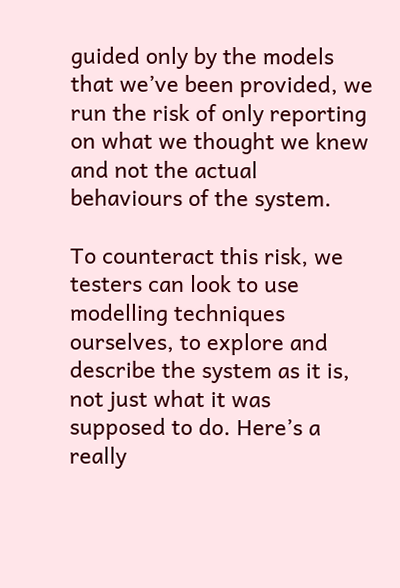guided only by the models that we’ve been provided, we run the risk of only reporting on what we thought we knew and not the actual behaviours of the system.

To counteract this risk, we testers can look to use modelling techniques ourselves, to explore and describe the system as it is, not just what it was supposed to do. Here’s a really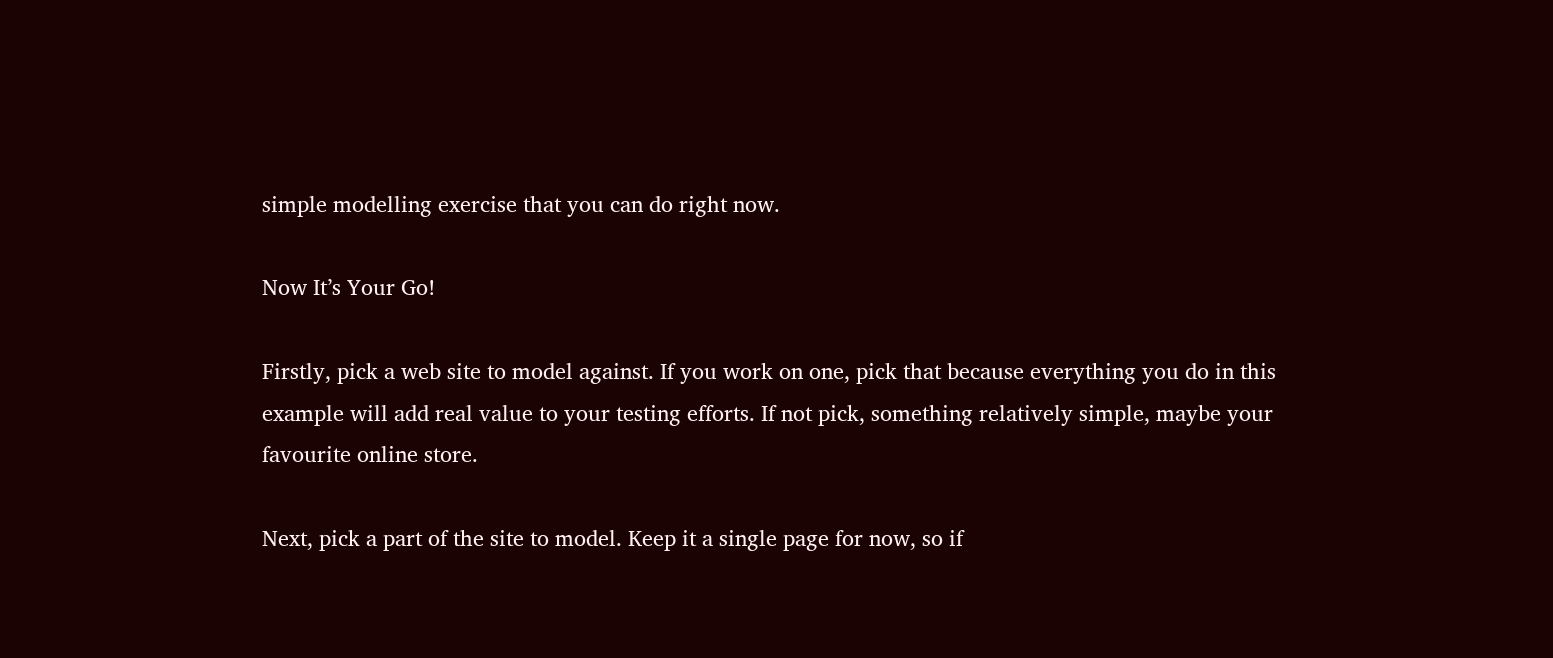simple modelling exercise that you can do right now.

Now It’s Your Go!

Firstly, pick a web site to model against. If you work on one, pick that because everything you do in this example will add real value to your testing efforts. If not pick, something relatively simple, maybe your favourite online store.

Next, pick a part of the site to model. Keep it a single page for now, so if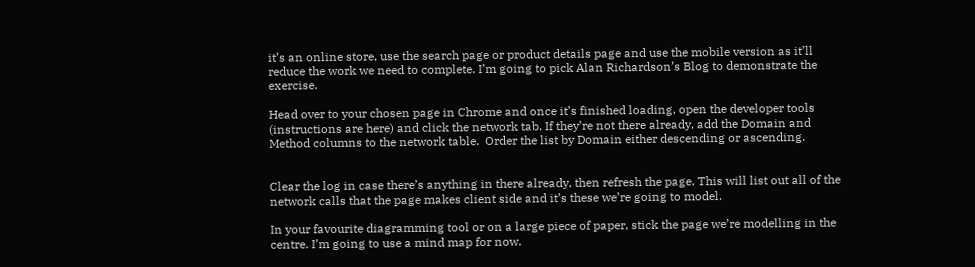it’s an online store, use the search page or product details page and use the mobile version as it’ll reduce the work we need to complete. I’m going to pick Alan Richardson’s Blog to demonstrate the exercise.

Head over to your chosen page in Chrome and once it’s finished loading, open the developer tools (instructions are here) and click the network tab. If they’re not there already, add the Domain and Method columns to the network table.  Order the list by Domain either descending or ascending.


Clear the log in case there’s anything in there already, then refresh the page. This will list out all of the network calls that the page makes client side and it’s these we’re going to model.

In your favourite diagramming tool or on a large piece of paper, stick the page we’re modelling in the centre. I’m going to use a mind map for now.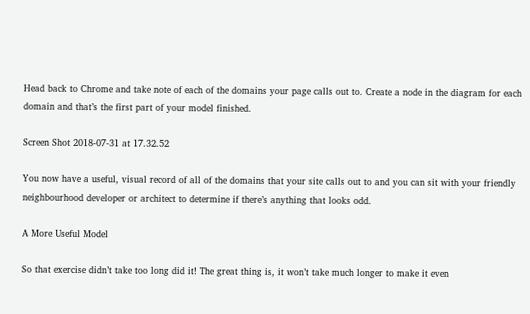Head back to Chrome and take note of each of the domains your page calls out to. Create a node in the diagram for each domain and that’s the first part of your model finished.

Screen Shot 2018-07-31 at 17.32.52

You now have a useful, visual record of all of the domains that your site calls out to and you can sit with your friendly neighbourhood developer or architect to determine if there’s anything that looks odd.

A More Useful Model

So that exercise didn’t take too long did it! The great thing is, it won’t take much longer to make it even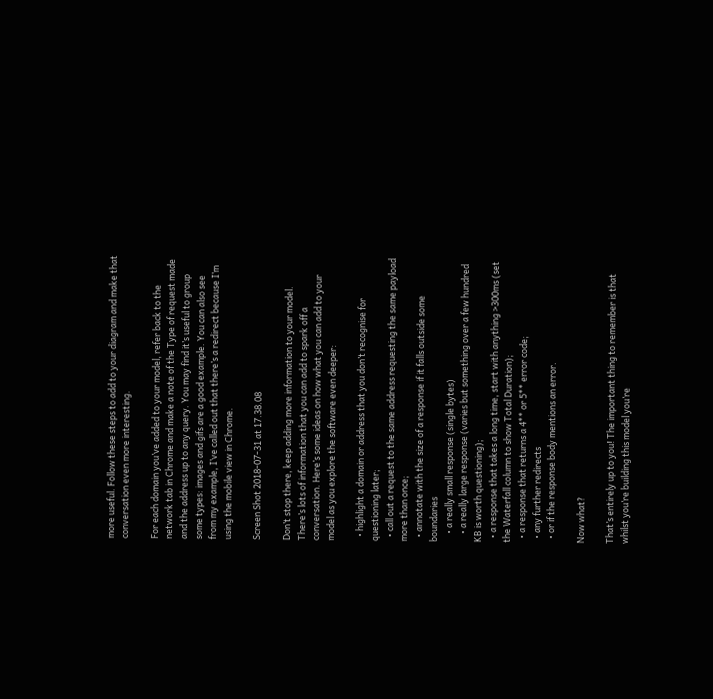more useful. Follow these steps to add to your diagram and make that conversation even more interesting.

For each domain you’ve added to your model, refer back to the network tab in Chrome and make a note of the Type of request made and the address up to any query. You may find it’s useful to group some types: images and gifs are a good example. You can also see from my example, I’ve called out that there’s a redirect because I’m using the mobile view in Chrome.

Screen Shot 2018-07-31 at 17.38.08

Don’t stop there, keep adding more information to your model. There’s lots of information that you can add to spark off a conversation. Here’s some ideas on how what you can add to your model as you explore the software even deeper:

  • highlight a domain or address that you don’t recognise for questioning later;
  • call out a request to the same address requesting the same payload more than once;
  • annotate with the size of a response if it falls outside some boundaries
    • a really small response (single bytes)
    • a really large response (varies but something over a few hundred KB is worth questioning);
  • a response that takes a long time, start with anything >300ms (set the Waterfall column to show Total Duration);
  • a response that returns a 4** or 5** error code;
  • any further redirects
  • or if the response body mentions an error.

Now what?

That’s entirely up to you! The important thing to remember is that whilst you’re building this model you’re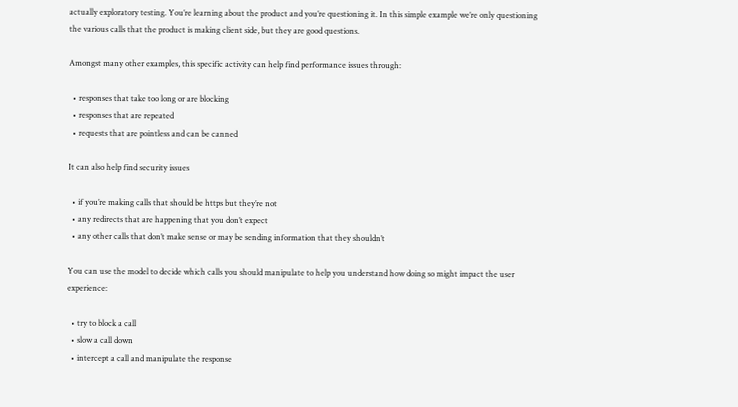actually exploratory testing. You’re learning about the product and you’re questioning it. In this simple example we’re only questioning the various calls that the product is making client side, but they are good questions.

Amongst many other examples, this specific activity can help find performance issues through:

  • responses that take too long or are blocking
  • responses that are repeated
  • requests that are pointless and can be canned

It can also help find security issues

  • if you’re making calls that should be https but they’re not
  • any redirects that are happening that you don’t expect
  • any other calls that don’t make sense or may be sending information that they shouldn’t

You can use the model to decide which calls you should manipulate to help you understand how doing so might impact the user experience:

  • try to block a call
  • slow a call down
  • intercept a call and manipulate the response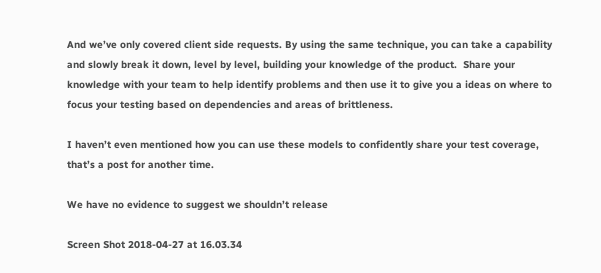And we’ve only covered client side requests. By using the same technique, you can take a capability and slowly break it down, level by level, building your knowledge of the product.  Share your knowledge with your team to help identify problems and then use it to give you a ideas on where to focus your testing based on dependencies and areas of brittleness.

I haven’t even mentioned how you can use these models to confidently share your test coverage, that’s a post for another time.

We have no evidence to suggest we shouldn’t release

Screen Shot 2018-04-27 at 16.03.34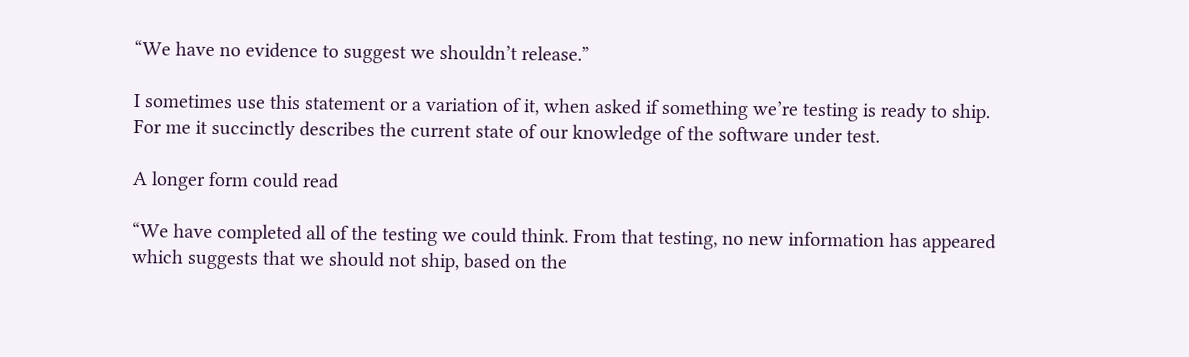“We have no evidence to suggest we shouldn’t release.”

I sometimes use this statement or a variation of it, when asked if something we’re testing is ready to ship. For me it succinctly describes the current state of our knowledge of the software under test.

A longer form could read

“We have completed all of the testing we could think. From that testing, no new information has appeared which suggests that we should not ship, based on the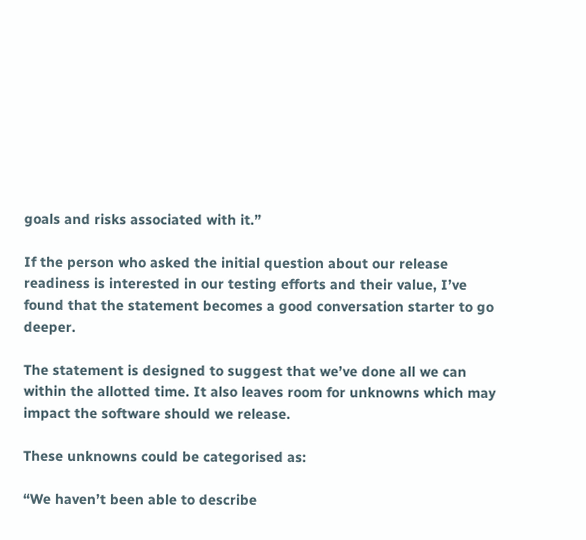goals and risks associated with it.”

If the person who asked the initial question about our release readiness is interested in our testing efforts and their value, I’ve found that the statement becomes a good conversation starter to go deeper.

The statement is designed to suggest that we’ve done all we can within the allotted time. It also leaves room for unknowns which may impact the software should we release.

These unknowns could be categorised as:

“We haven’t been able to describe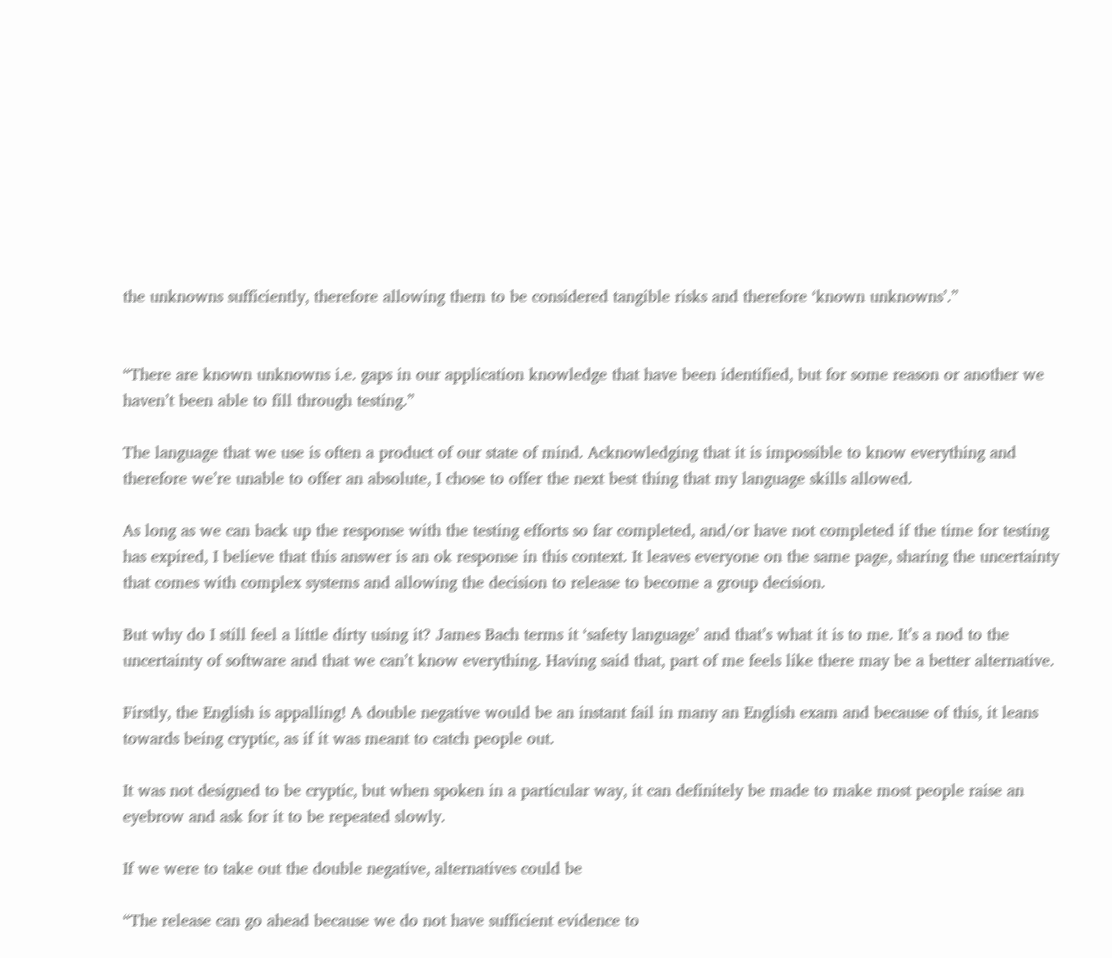the unknowns sufficiently, therefore allowing them to be considered tangible risks and therefore ‘known unknowns’.”


“There are known unknowns i.e. gaps in our application knowledge that have been identified, but for some reason or another we haven’t been able to fill through testing.”

The language that we use is often a product of our state of mind. Acknowledging that it is impossible to know everything and therefore we’re unable to offer an absolute, I chose to offer the next best thing that my language skills allowed.

As long as we can back up the response with the testing efforts so far completed, and/or have not completed if the time for testing has expired, I believe that this answer is an ok response in this context. It leaves everyone on the same page, sharing the uncertainty that comes with complex systems and allowing the decision to release to become a group decision.

But why do I still feel a little dirty using it? James Bach terms it ‘safety language’ and that’s what it is to me. It’s a nod to the uncertainty of software and that we can’t know everything. Having said that, part of me feels like there may be a better alternative.

Firstly, the English is appalling! A double negative would be an instant fail in many an English exam and because of this, it leans towards being cryptic, as if it was meant to catch people out.

It was not designed to be cryptic, but when spoken in a particular way, it can definitely be made to make most people raise an eyebrow and ask for it to be repeated slowly.

If we were to take out the double negative, alternatives could be

“The release can go ahead because we do not have sufficient evidence to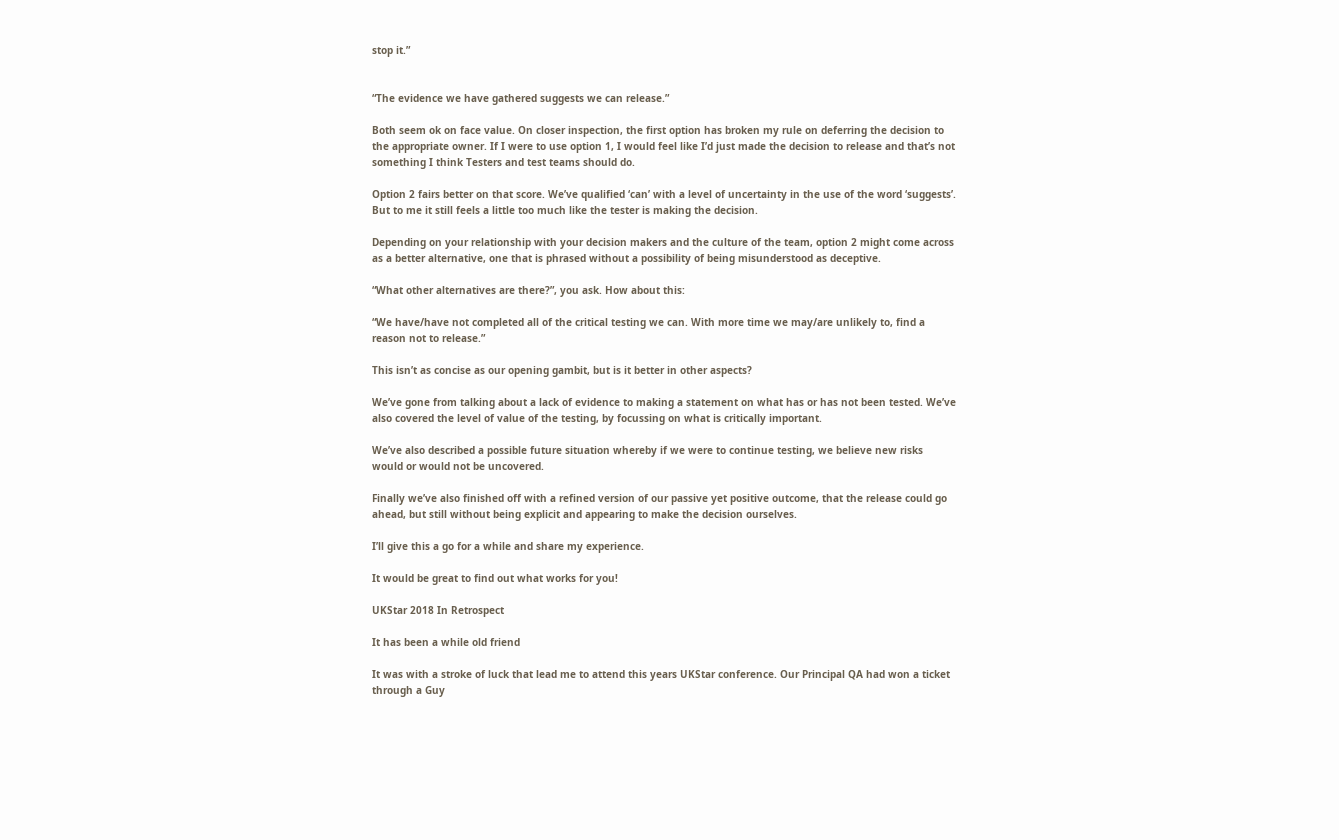stop it.”


“The evidence we have gathered suggests we can release.”

Both seem ok on face value. On closer inspection, the first option has broken my rule on deferring the decision to the appropriate owner. If I were to use option 1, I would feel like I’d just made the decision to release and that’s not something I think Testers and test teams should do.

Option 2 fairs better on that score. We’ve qualified ‘can’ with a level of uncertainty in the use of the word ‘suggests’. But to me it still feels a little too much like the tester is making the decision.

Depending on your relationship with your decision makers and the culture of the team, option 2 might come across as a better alternative, one that is phrased without a possibility of being misunderstood as deceptive.

“What other alternatives are there?”, you ask. How about this:

“We have/have not completed all of the critical testing we can. With more time we may/are unlikely to, find a reason not to release.”

This isn’t as concise as our opening gambit, but is it better in other aspects?

We’ve gone from talking about a lack of evidence to making a statement on what has or has not been tested. We’ve also covered the level of value of the testing, by focussing on what is critically important.

We’ve also described a possible future situation whereby if we were to continue testing, we believe new risks would or would not be uncovered.

Finally we’ve also finished off with a refined version of our passive yet positive outcome, that the release could go ahead, but still without being explicit and appearing to make the decision ourselves.

I’ll give this a go for a while and share my experience.

It would be great to find out what works for you!

UKStar 2018 In Retrospect

It has been a while old friend

It was with a stroke of luck that lead me to attend this years UKStar conference. Our Principal QA had won a ticket through a Guy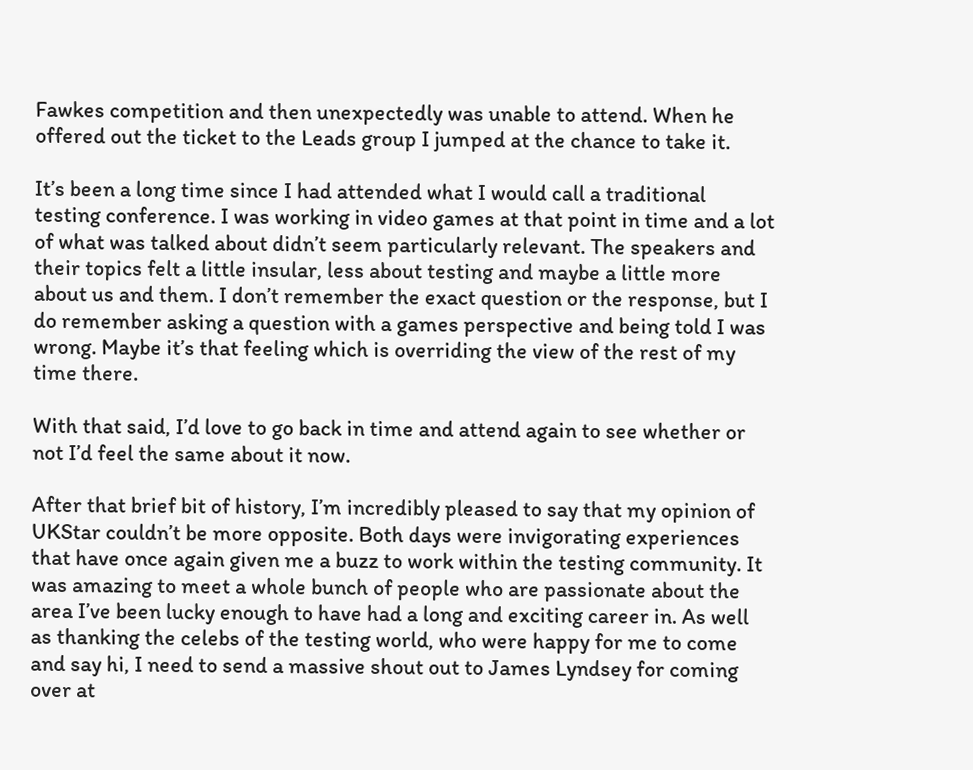Fawkes competition and then unexpectedly was unable to attend. When he offered out the ticket to the Leads group I jumped at the chance to take it.

It’s been a long time since I had attended what I would call a traditional testing conference. I was working in video games at that point in time and a lot of what was talked about didn’t seem particularly relevant. The speakers and their topics felt a little insular, less about testing and maybe a little more about us and them. I don’t remember the exact question or the response, but I do remember asking a question with a games perspective and being told I was wrong. Maybe it’s that feeling which is overriding the view of the rest of my time there.

With that said, I’d love to go back in time and attend again to see whether or not I’d feel the same about it now.

After that brief bit of history, I’m incredibly pleased to say that my opinion of UKStar couldn’t be more opposite. Both days were invigorating experiences that have once again given me a buzz to work within the testing community. It was amazing to meet a whole bunch of people who are passionate about the area I’ve been lucky enough to have had a long and exciting career in. As well as thanking the celebs of the testing world, who were happy for me to come and say hi, I need to send a massive shout out to James Lyndsey for coming over at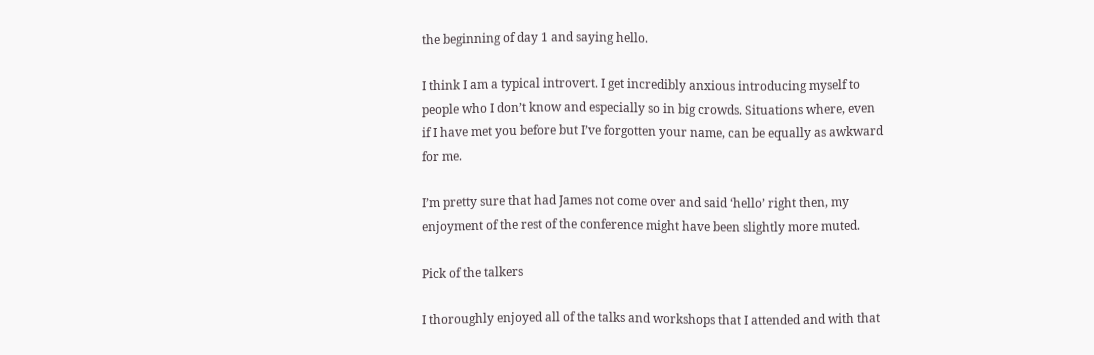the beginning of day 1 and saying hello.

I think I am a typical introvert. I get incredibly anxious introducing myself to people who I don’t know and especially so in big crowds. Situations where, even if I have met you before but I’ve forgotten your name, can be equally as awkward for me.

I’m pretty sure that had James not come over and said ‘hello’ right then, my enjoyment of the rest of the conference might have been slightly more muted.

Pick of the talkers

I thoroughly enjoyed all of the talks and workshops that I attended and with that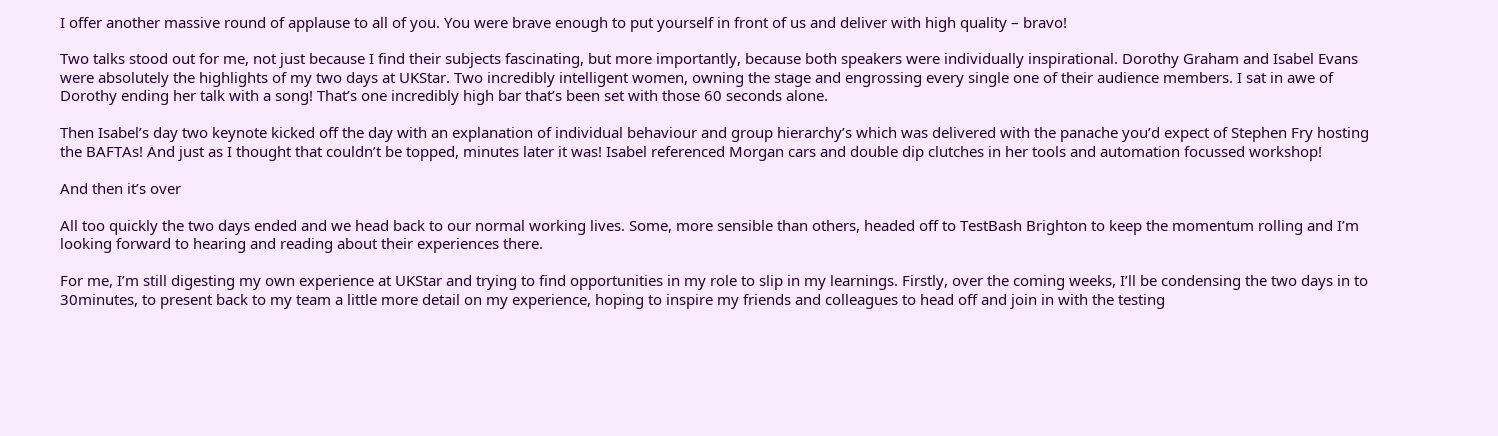I offer another massive round of applause to all of you. You were brave enough to put yourself in front of us and deliver with high quality – bravo!

Two talks stood out for me, not just because I find their subjects fascinating, but more importantly, because both speakers were individually inspirational. Dorothy Graham and Isabel Evans were absolutely the highlights of my two days at UKStar. Two incredibly intelligent women, owning the stage and engrossing every single one of their audience members. I sat in awe of Dorothy ending her talk with a song! That’s one incredibly high bar that’s been set with those 60 seconds alone.

Then Isabel’s day two keynote kicked off the day with an explanation of individual behaviour and group hierarchy’s which was delivered with the panache you’d expect of Stephen Fry hosting the BAFTAs! And just as I thought that couldn’t be topped, minutes later it was! Isabel referenced Morgan cars and double dip clutches in her tools and automation focussed workshop!

And then it’s over

All too quickly the two days ended and we head back to our normal working lives. Some, more sensible than others, headed off to TestBash Brighton to keep the momentum rolling and I’m looking forward to hearing and reading about their experiences there.

For me, I’m still digesting my own experience at UKStar and trying to find opportunities in my role to slip in my learnings. Firstly, over the coming weeks, I’ll be condensing the two days in to 30minutes, to present back to my team a little more detail on my experience, hoping to inspire my friends and colleagues to head off and join in with the testing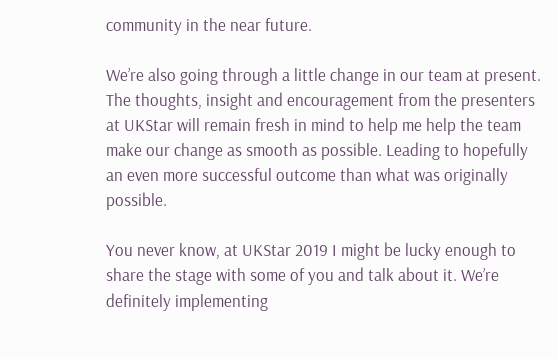community in the near future.

We’re also going through a little change in our team at present. The thoughts, insight and encouragement from the presenters at UKStar will remain fresh in mind to help me help the team make our change as smooth as possible. Leading to hopefully an even more successful outcome than what was originally possible.

You never know, at UKStar 2019 I might be lucky enough to share the stage with some of you and talk about it. We’re definitely implementing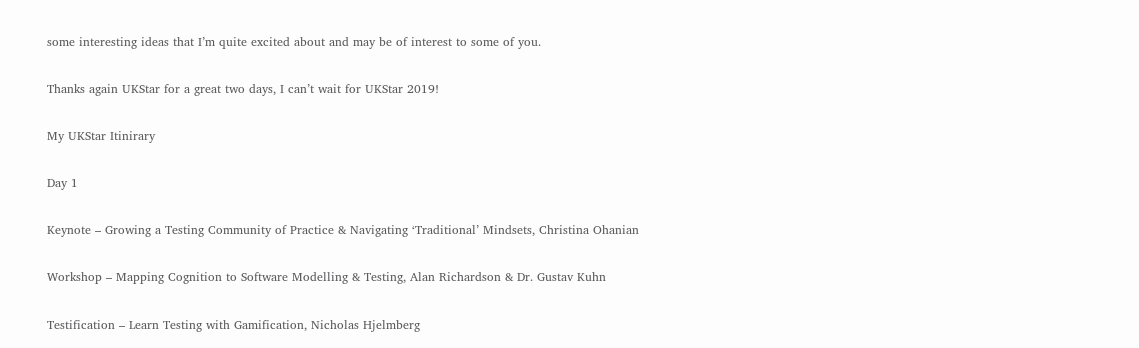some interesting ideas that I’m quite excited about and may be of interest to some of you.

Thanks again UKStar for a great two days, I can’t wait for UKStar 2019!

My UKStar Itinirary

Day 1

Keynote – Growing a Testing Community of Practice & Navigating ‘Traditional’ Mindsets, Christina Ohanian

Workshop – Mapping Cognition to Software Modelling & Testing, Alan Richardson & Dr. Gustav Kuhn

Testification – Learn Testing with Gamification, Nicholas Hjelmberg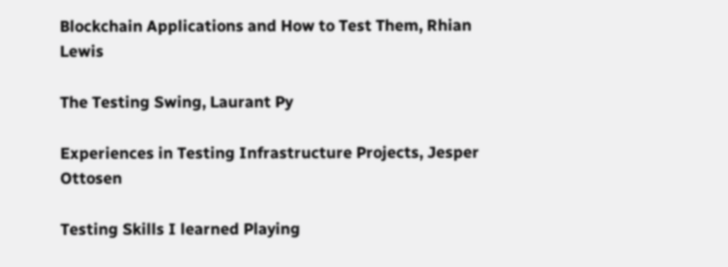Blockchain Applications and How to Test Them, Rhian Lewis

The Testing Swing, Laurant Py

Experiences in Testing Infrastructure Projects, Jesper Ottosen

Testing Skills I learned Playing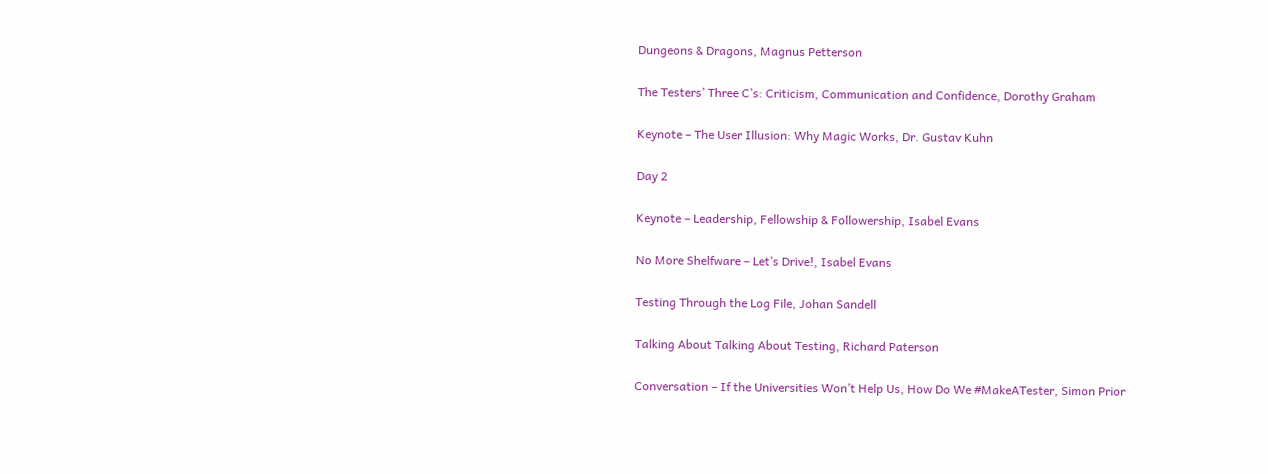Dungeons & Dragons, Magnus Petterson

The Testers’ Three C’s: Criticism, Communication and Confidence, Dorothy Graham

Keynote – The User Illusion: Why Magic Works, Dr. Gustav Kuhn

Day 2

Keynote – Leadership, Fellowship & Followership, Isabel Evans

No More Shelfware – Let’s Drive!, Isabel Evans

Testing Through the Log File, Johan Sandell

Talking About Talking About Testing, Richard Paterson

Conversation – If the Universities Won’t Help Us, How Do We #MakeATester, Simon Prior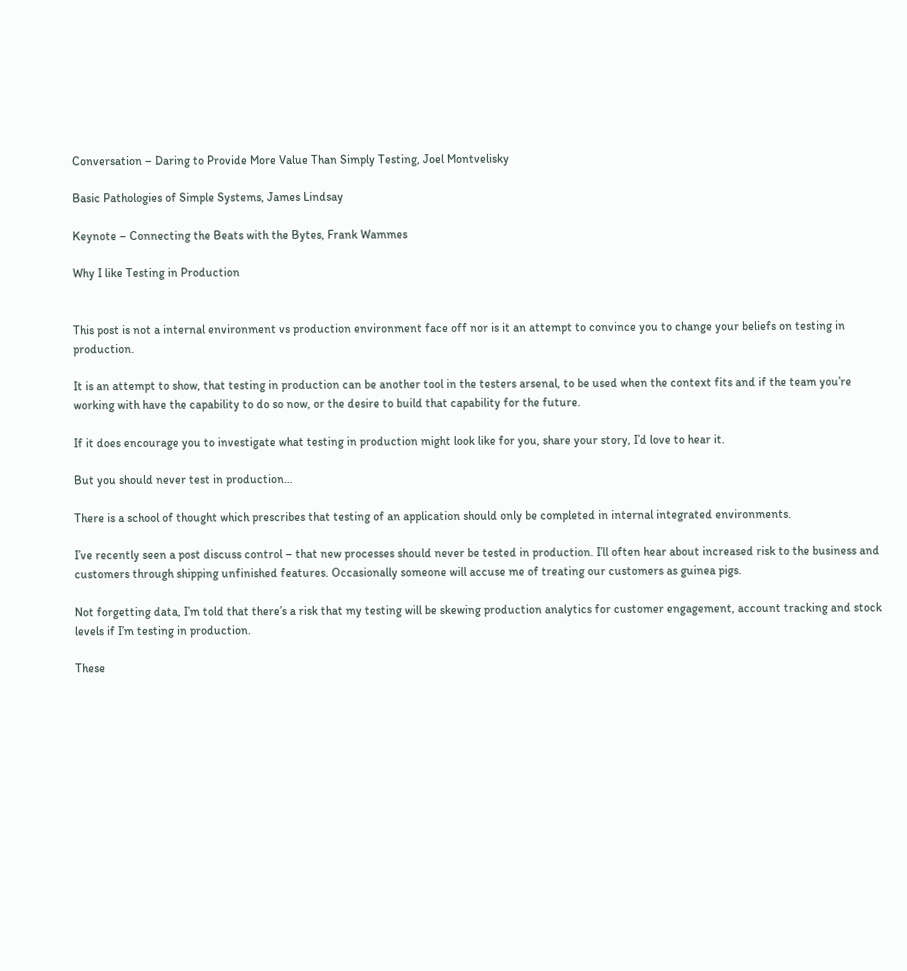Conversation – Daring to Provide More Value Than Simply Testing, Joel Montvelisky

Basic Pathologies of Simple Systems, James Lindsay

Keynote – Connecting the Beats with the Bytes, Frank Wammes

Why I like Testing in Production


This post is not a internal environment vs production environment face off nor is it an attempt to convince you to change your beliefs on testing in production.

It is an attempt to show, that testing in production can be another tool in the testers arsenal, to be used when the context fits and if the team you’re working with have the capability to do so now, or the desire to build that capability for the future.

If it does encourage you to investigate what testing in production might look like for you, share your story, I’d love to hear it.

But you should never test in production…

There is a school of thought which prescribes that testing of an application should only be completed in internal integrated environments.

I’ve recently seen a post discuss control – that new processes should never be tested in production. I’ll often hear about increased risk to the business and customers through shipping unfinished features. Occasionally someone will accuse me of treating our customers as guinea pigs.

Not forgetting data, I’m told that there’s a risk that my testing will be skewing production analytics for customer engagement, account tracking and stock levels if I’m testing in production.

These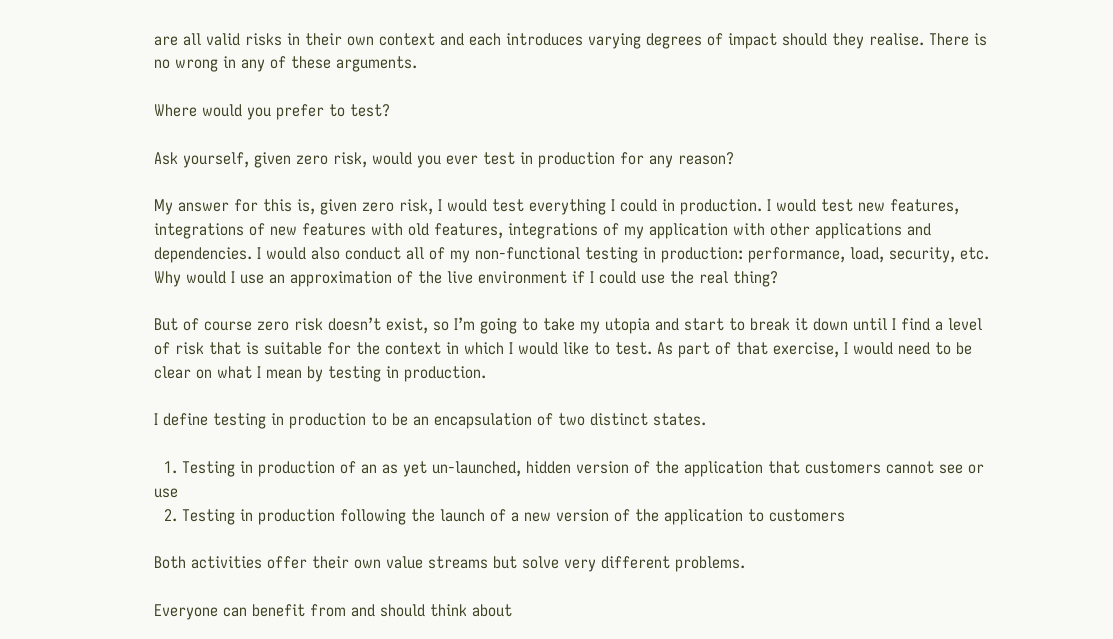are all valid risks in their own context and each introduces varying degrees of impact should they realise. There is no wrong in any of these arguments.

Where would you prefer to test?

Ask yourself, given zero risk, would you ever test in production for any reason?

My answer for this is, given zero risk, I would test everything I could in production. I would test new features, integrations of new features with old features, integrations of my application with other applications and dependencies. I would also conduct all of my non-functional testing in production: performance, load, security, etc. Why would I use an approximation of the live environment if I could use the real thing?

But of course zero risk doesn’t exist, so I’m going to take my utopia and start to break it down until I find a level of risk that is suitable for the context in which I would like to test. As part of that exercise, I would need to be clear on what I mean by testing in production.

I define testing in production to be an encapsulation of two distinct states.

  1. Testing in production of an as yet un-launched, hidden version of the application that customers cannot see or use
  2. Testing in production following the launch of a new version of the application to customers

Both activities offer their own value streams but solve very different problems.

Everyone can benefit from and should think about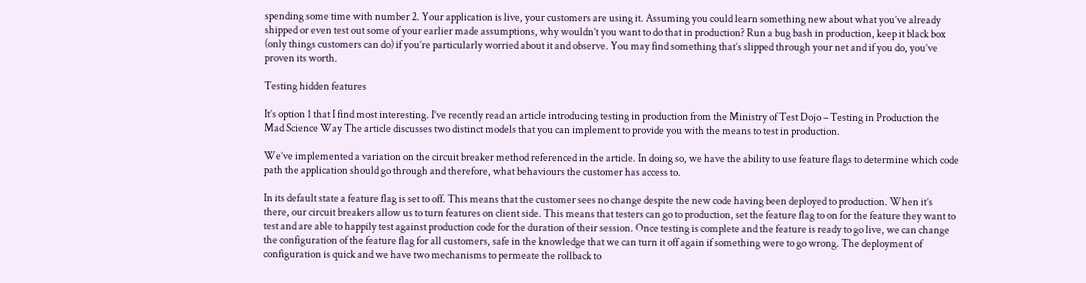spending some time with number 2. Your application is live, your customers are using it. Assuming you could learn something new about what you’ve already shipped or even test out some of your earlier made assumptions, why wouldn’t you want to do that in production? Run a bug bash in production, keep it black box (only things customers can do) if you’re particularly worried about it and observe. You may find something that’s slipped through your net and if you do, you’ve proven its worth.

Testing hidden features

It’s option 1 that I find most interesting. I’ve recently read an article introducing testing in production from the Ministry of Test Dojo – Testing in Production the Mad Science Way The article discusses two distinct models that you can implement to provide you with the means to test in production.

We’ve implemented a variation on the circuit breaker method referenced in the article. In doing so, we have the ability to use feature flags to determine which code path the application should go through and therefore, what behaviours the customer has access to.

In its default state a feature flag is set to off. This means that the customer sees no change despite the new code having been deployed to production. When it’s there, our circuit breakers allow us to turn features on client side. This means that testers can go to production, set the feature flag to on for the feature they want to test and are able to happily test against production code for the duration of their session. Once testing is complete and the feature is ready to go live, we can change the configuration of the feature flag for all customers, safe in the knowledge that we can turn it off again if something were to go wrong. The deployment of configuration is quick and we have two mechanisms to permeate the rollback to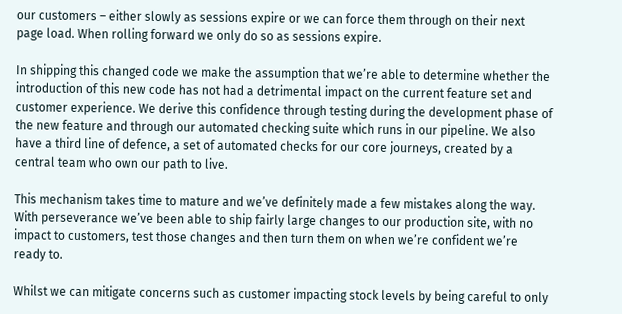our customers – either slowly as sessions expire or we can force them through on their next page load. When rolling forward we only do so as sessions expire.

In shipping this changed code we make the assumption that we’re able to determine whether the introduction of this new code has not had a detrimental impact on the current feature set and customer experience. We derive this confidence through testing during the development phase of the new feature and through our automated checking suite which runs in our pipeline. We also have a third line of defence, a set of automated checks for our core journeys, created by a central team who own our path to live.

This mechanism takes time to mature and we’ve definitely made a few mistakes along the way. With perseverance we’ve been able to ship fairly large changes to our production site, with no impact to customers, test those changes and then turn them on when we’re confident we’re ready to.

Whilst we can mitigate concerns such as customer impacting stock levels by being careful to only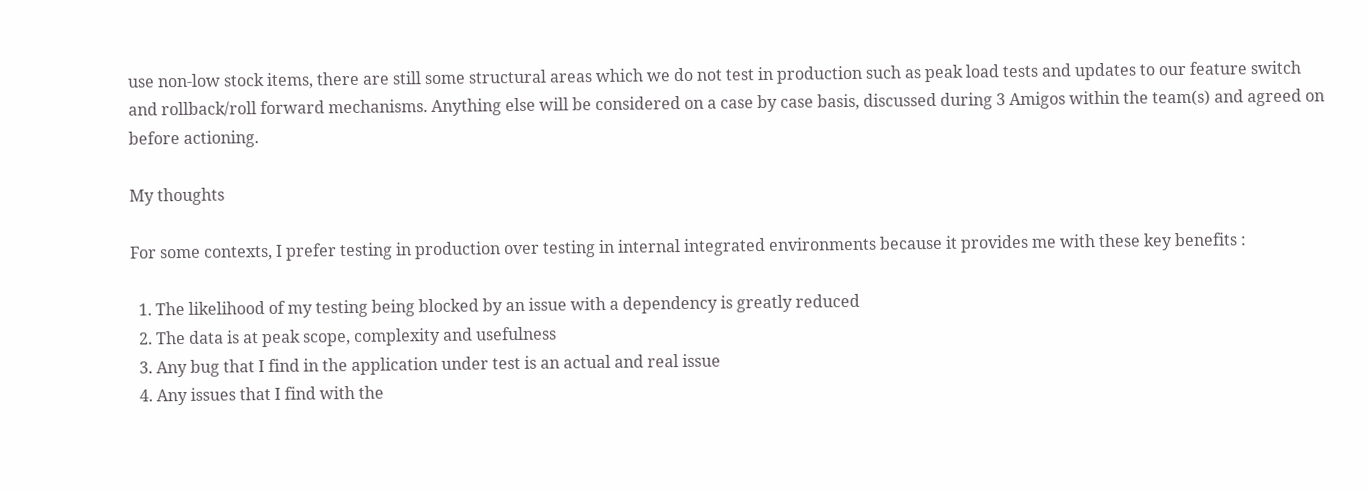use non-low stock items, there are still some structural areas which we do not test in production such as peak load tests and updates to our feature switch and rollback/roll forward mechanisms. Anything else will be considered on a case by case basis, discussed during 3 Amigos within the team(s) and agreed on before actioning.

My thoughts

For some contexts, I prefer testing in production over testing in internal integrated environments because it provides me with these key benefits :

  1. The likelihood of my testing being blocked by an issue with a dependency is greatly reduced
  2. The data is at peak scope, complexity and usefulness
  3. Any bug that I find in the application under test is an actual and real issue
  4. Any issues that I find with the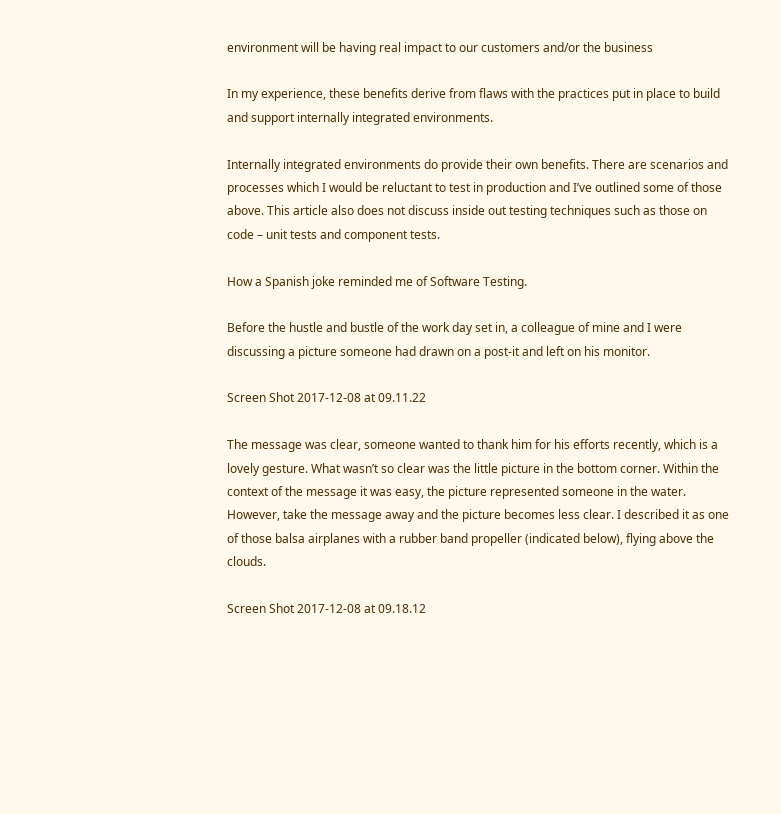environment will be having real impact to our customers and/or the business

In my experience, these benefits derive from flaws with the practices put in place to build and support internally integrated environments.

Internally integrated environments do provide their own benefits. There are scenarios and processes which I would be reluctant to test in production and I’ve outlined some of those above. This article also does not discuss inside out testing techniques such as those on code – unit tests and component tests.

How a Spanish joke reminded me of Software Testing.

Before the hustle and bustle of the work day set in, a colleague of mine and I were discussing a picture someone had drawn on a post-it and left on his monitor.

Screen Shot 2017-12-08 at 09.11.22

The message was clear, someone wanted to thank him for his efforts recently, which is a lovely gesture. What wasn’t so clear was the little picture in the bottom corner. Within the context of the message it was easy, the picture represented someone in the water. However, take the message away and the picture becomes less clear. I described it as one of those balsa airplanes with a rubber band propeller (indicated below), flying above the clouds.

Screen Shot 2017-12-08 at 09.18.12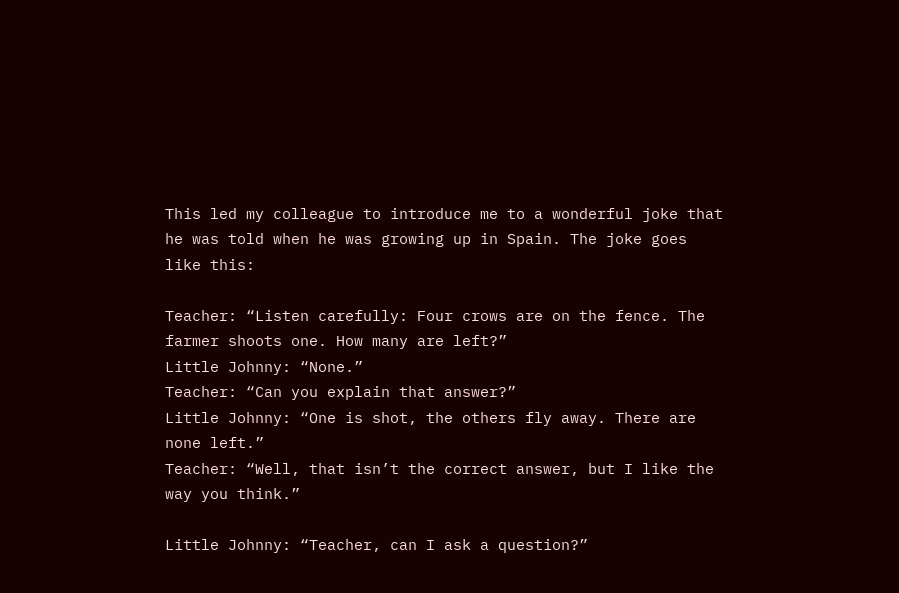This led my colleague to introduce me to a wonderful joke that he was told when he was growing up in Spain. The joke goes like this:

Teacher: “Listen carefully: Four crows are on the fence. The farmer shoots one. How many are left?”
Little Johnny: “None.”
Teacher: “Can you explain that answer?”
Little Johnny: “One is shot, the others fly away. There are none left.”
Teacher: “Well, that isn’t the correct answer, but I like the way you think.”

Little Johnny: “Teacher, can I ask a question?”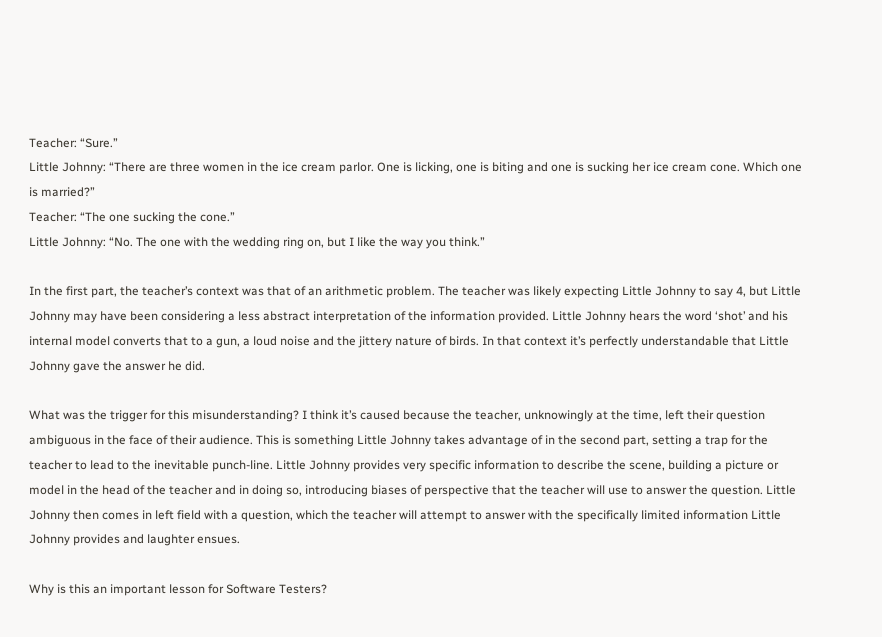Teacher: “Sure.”
Little Johnny: “There are three women in the ice cream parlor. One is licking, one is biting and one is sucking her ice cream cone. Which one is married?”
Teacher: “The one sucking the cone.”
Little Johnny: “No. The one with the wedding ring on, but I like the way you think.”

In the first part, the teacher’s context was that of an arithmetic problem. The teacher was likely expecting Little Johnny to say 4, but Little Johnny may have been considering a less abstract interpretation of the information provided. Little Johnny hears the word ‘shot’ and his internal model converts that to a gun, a loud noise and the jittery nature of birds. In that context it’s perfectly understandable that Little Johnny gave the answer he did.

What was the trigger for this misunderstanding? I think it’s caused because the teacher, unknowingly at the time, left their question ambiguous in the face of their audience. This is something Little Johnny takes advantage of in the second part, setting a trap for the teacher to lead to the inevitable punch-line. Little Johnny provides very specific information to describe the scene, building a picture or model in the head of the teacher and in doing so, introducing biases of perspective that the teacher will use to answer the question. Little Johnny then comes in left field with a question, which the teacher will attempt to answer with the specifically limited information Little Johnny provides and laughter ensues.

Why is this an important lesson for Software Testers?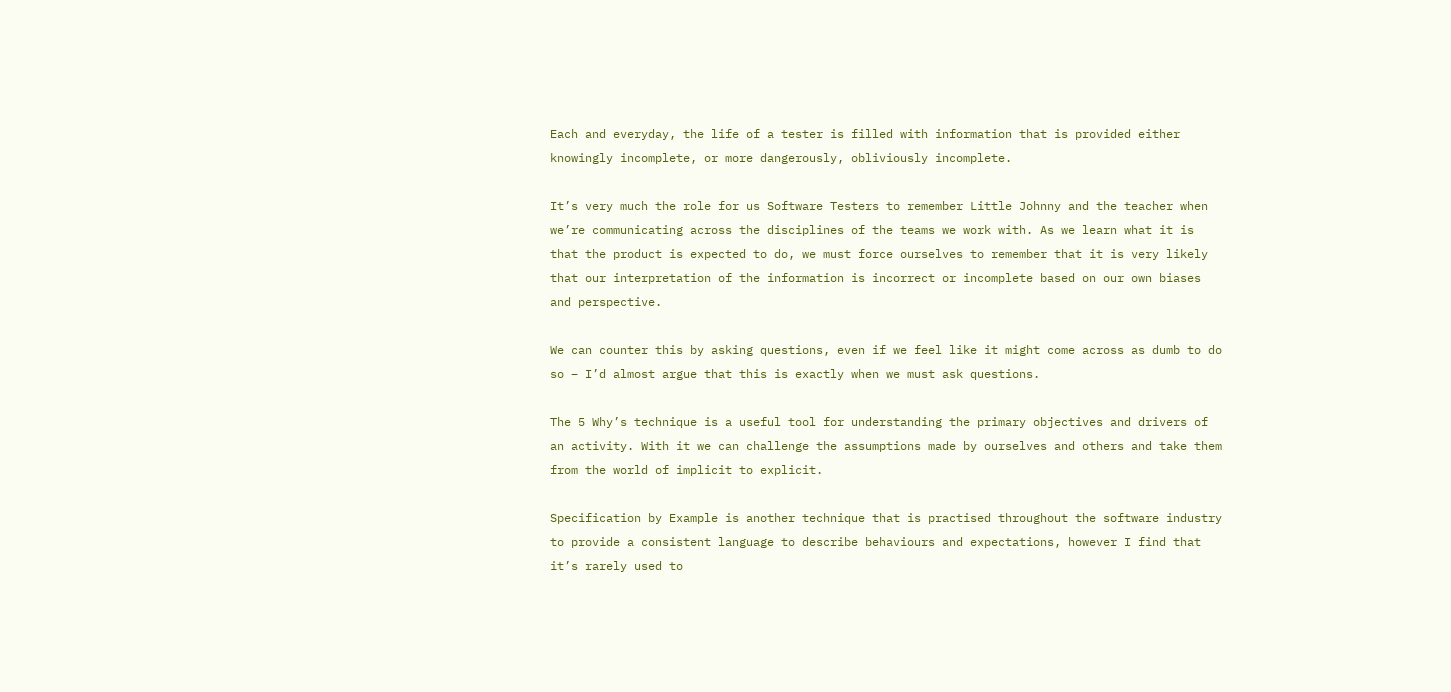Each and everyday, the life of a tester is filled with information that is provided either knowingly incomplete, or more dangerously, obliviously incomplete.

It’s very much the role for us Software Testers to remember Little Johnny and the teacher when we’re communicating across the disciplines of the teams we work with. As we learn what it is that the product is expected to do, we must force ourselves to remember that it is very likely that our interpretation of the information is incorrect or incomplete based on our own biases and perspective.

We can counter this by asking questions, even if we feel like it might come across as dumb to do so – I’d almost argue that this is exactly when we must ask questions.

The 5 Why’s technique is a useful tool for understanding the primary objectives and drivers of an activity. With it we can challenge the assumptions made by ourselves and others and take them from the world of implicit to explicit.

Specification by Example is another technique that is practised throughout the software industry to provide a consistent language to describe behaviours and expectations, however I find that it’s rarely used to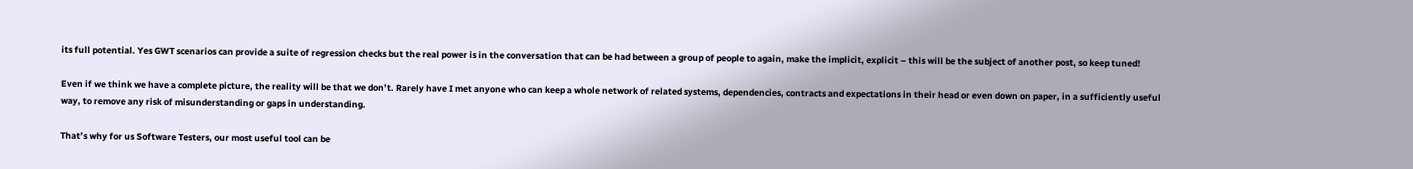its full potential. Yes GWT scenarios can provide a suite of regression checks but the real power is in the conversation that can be had between a group of people to again, make the implicit, explicit – this will be the subject of another post, so keep tuned!

Even if we think we have a complete picture, the reality will be that we don’t. Rarely have I met anyone who can keep a whole network of related systems, dependencies, contracts and expectations in their head or even down on paper, in a sufficiently useful way, to remove any risk of misunderstanding or gaps in understanding.

That’s why for us Software Testers, our most useful tool can be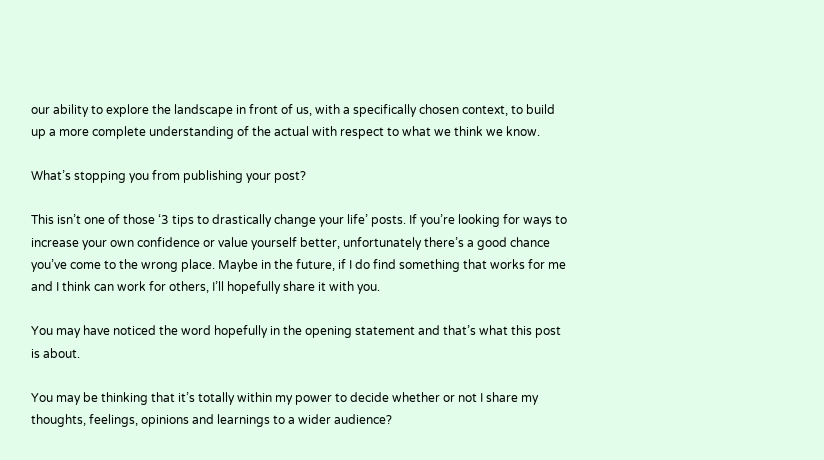our ability to explore the landscape in front of us, with a specifically chosen context, to build up a more complete understanding of the actual with respect to what we think we know.

What’s stopping you from publishing your post?

This isn’t one of those ‘3 tips to drastically change your life’ posts. If you’re looking for ways to increase your own confidence or value yourself better, unfortunately there’s a good chance you’ve come to the wrong place. Maybe in the future, if I do find something that works for me and I think can work for others, I’ll hopefully share it with you.

You may have noticed the word hopefully in the opening statement and that’s what this post is about.

You may be thinking that it’s totally within my power to decide whether or not I share my thoughts, feelings, opinions and learnings to a wider audience?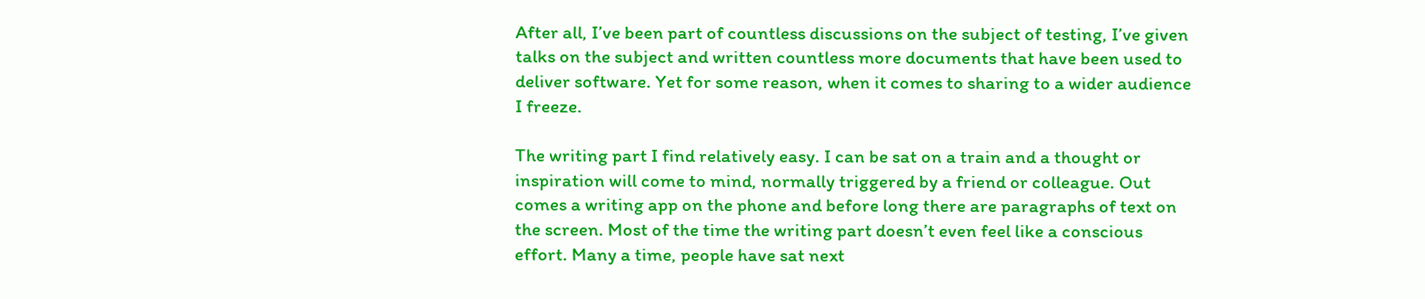After all, I’ve been part of countless discussions on the subject of testing, I’ve given talks on the subject and written countless more documents that have been used to deliver software. Yet for some reason, when it comes to sharing to a wider audience I freeze.

The writing part I find relatively easy. I can be sat on a train and a thought or inspiration will come to mind, normally triggered by a friend or colleague. Out comes a writing app on the phone and before long there are paragraphs of text on the screen. Most of the time the writing part doesn’t even feel like a conscious effort. Many a time, people have sat next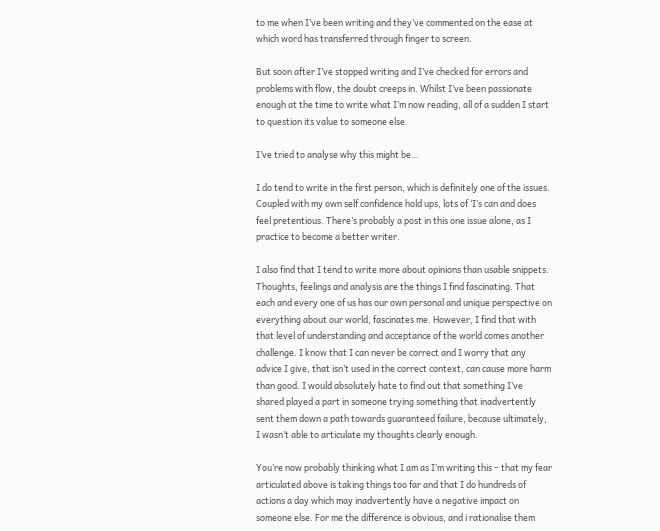to me when I’ve been writing and they’ve commented on the ease at which word has transferred through finger to screen.

But soon after I’ve stopped writing and I’ve checked for errors and problems with flow, the doubt creeps in. Whilst I’ve been passionate enough at the time to write what I’m now reading, all of a sudden I start to question its value to someone else.

I’ve tried to analyse why this might be…

I do tend to write in the first person, which is definitely one of the issues. Coupled with my own self confidence hold ups, lots of ‘I’s can and does feel pretentious. There’s probably a post in this one issue alone, as I practice to become a better writer.

I also find that I tend to write more about opinions than usable snippets. Thoughts, feelings and analysis are the things I find fascinating. That each and every one of us has our own personal and unique perspective on everything about our world, fascinates me. However, I find that with that level of understanding and acceptance of the world comes another challenge. I know that I can never be correct and I worry that any advice I give, that isn’t used in the correct context, can cause more harm than good. I would absolutely hate to find out that something I’ve shared played a part in someone trying something that inadvertently sent them down a path towards guaranteed failure, because ultimately, I wasn’t able to articulate my thoughts clearly enough.

You’re now probably thinking what I am as I’m writing this – that my fear articulated above is taking things too far and that I do hundreds of actions a day which may inadvertently have a negative impact on someone else. For me the difference is obvious, and i rationalise them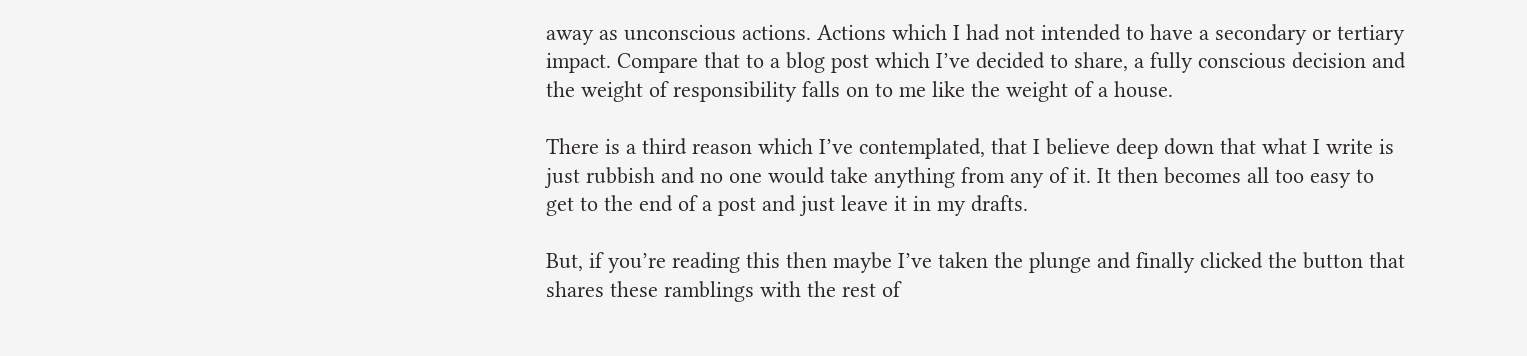away as unconscious actions. Actions which I had not intended to have a secondary or tertiary impact. Compare that to a blog post which I’ve decided to share, a fully conscious decision and the weight of responsibility falls on to me like the weight of a house.

There is a third reason which I’ve contemplated, that I believe deep down that what I write is just rubbish and no one would take anything from any of it. It then becomes all too easy to get to the end of a post and just leave it in my drafts.

But, if you’re reading this then maybe I’ve taken the plunge and finally clicked the button that shares these ramblings with the rest of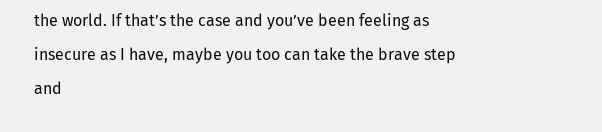the world. If that’s the case and you’ve been feeling as insecure as I have, maybe you too can take the brave step and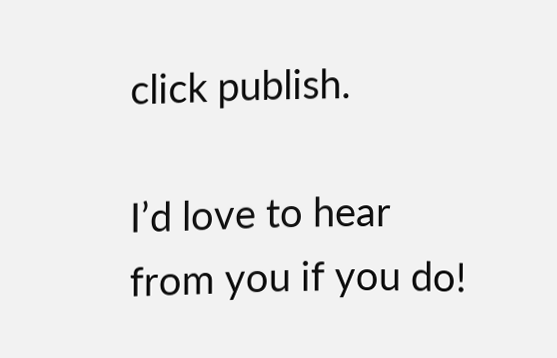click publish.

I’d love to hear from you if you do!